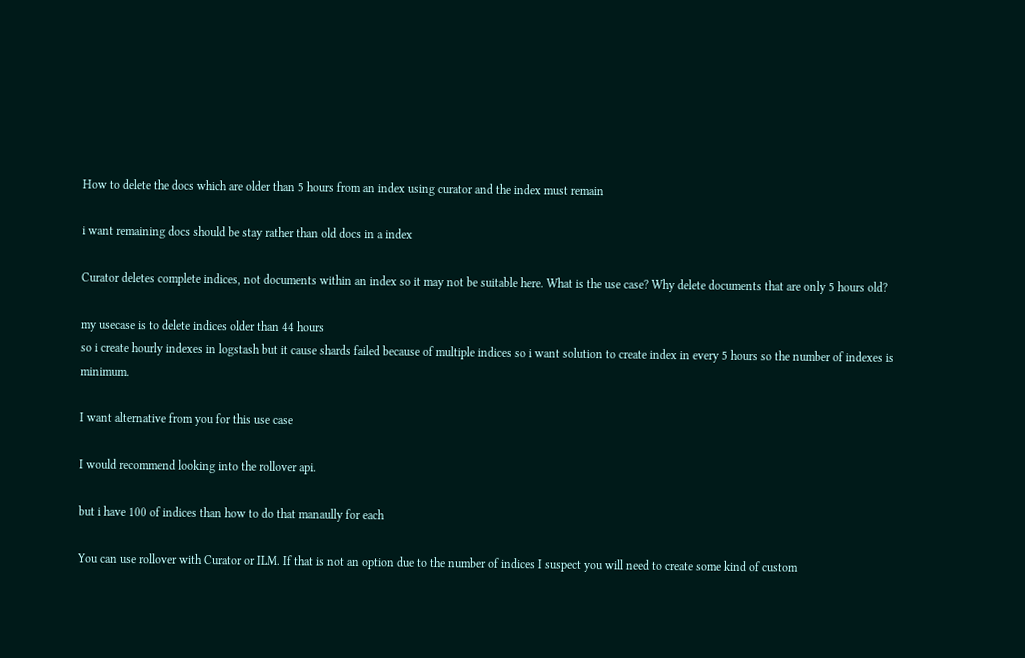How to delete the docs which are older than 5 hours from an index using curator and the index must remain

i want remaining docs should be stay rather than old docs in a index

Curator deletes complete indices, not documents within an index so it may not be suitable here. What is the use case? Why delete documents that are only 5 hours old?

my usecase is to delete indices older than 44 hours
so i create hourly indexes in logstash but it cause shards failed because of multiple indices so i want solution to create index in every 5 hours so the number of indexes is minimum.

I want alternative from you for this use case

I would recommend looking into the rollover api.

but i have 100 of indices than how to do that manaully for each

You can use rollover with Curator or ILM. If that is not an option due to the number of indices I suspect you will need to create some kind of custom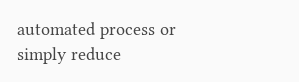automated process or simply reduce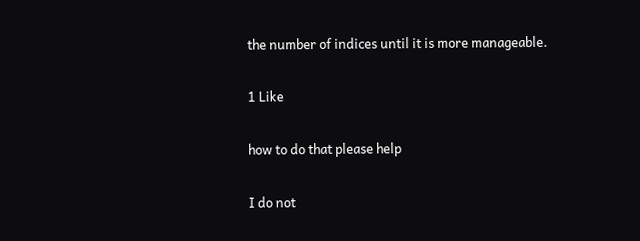the number of indices until it is more manageable.

1 Like

how to do that please help

I do not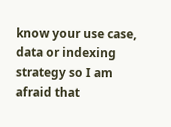know your use case, data or indexing strategy so I am afraid that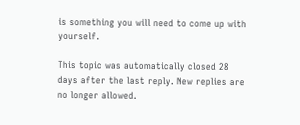is something you will need to come up with yourself.

This topic was automatically closed 28 days after the last reply. New replies are no longer allowed.